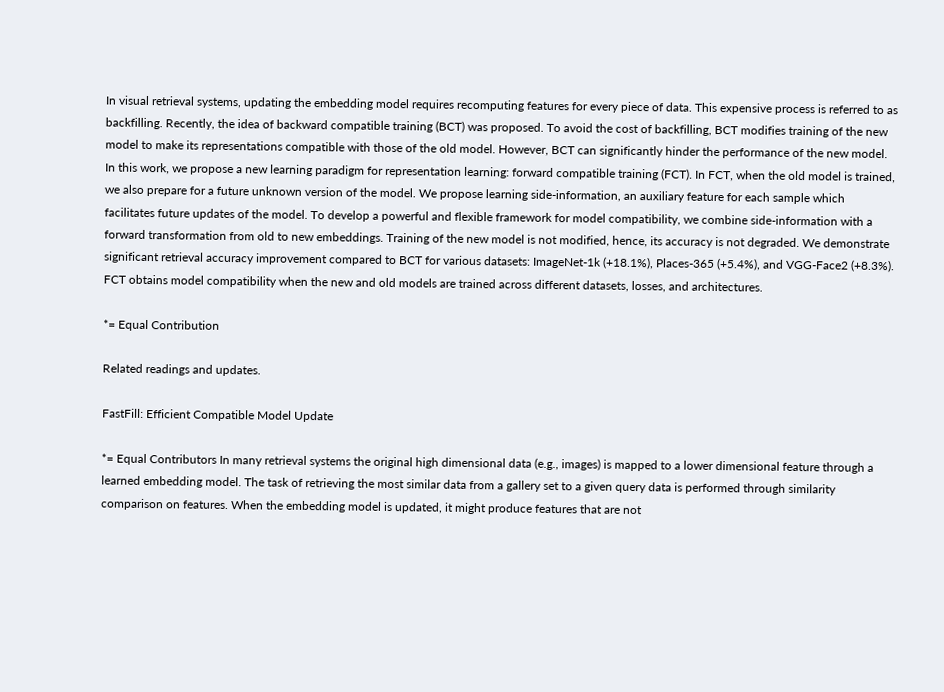In visual retrieval systems, updating the embedding model requires recomputing features for every piece of data. This expensive process is referred to as backfilling. Recently, the idea of backward compatible training (BCT) was proposed. To avoid the cost of backfilling, BCT modifies training of the new model to make its representations compatible with those of the old model. However, BCT can significantly hinder the performance of the new model. In this work, we propose a new learning paradigm for representation learning: forward compatible training (FCT). In FCT, when the old model is trained, we also prepare for a future unknown version of the model. We propose learning side-information, an auxiliary feature for each sample which facilitates future updates of the model. To develop a powerful and flexible framework for model compatibility, we combine side-information with a forward transformation from old to new embeddings. Training of the new model is not modified, hence, its accuracy is not degraded. We demonstrate significant retrieval accuracy improvement compared to BCT for various datasets: ImageNet-1k (+18.1%), Places-365 (+5.4%), and VGG-Face2 (+8.3%). FCT obtains model compatibility when the new and old models are trained across different datasets, losses, and architectures.

*= Equal Contribution

Related readings and updates.

FastFill: Efficient Compatible Model Update

*= Equal Contributors In many retrieval systems the original high dimensional data (e.g., images) is mapped to a lower dimensional feature through a learned embedding model. The task of retrieving the most similar data from a gallery set to a given query data is performed through similarity comparison on features. When the embedding model is updated, it might produce features that are not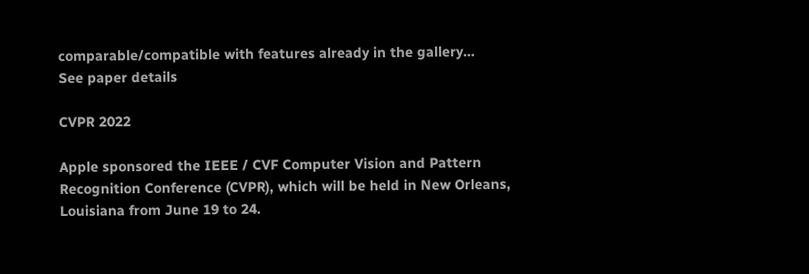comparable/compatible with features already in the gallery…
See paper details

CVPR 2022

Apple sponsored the IEEE / CVF Computer Vision and Pattern Recognition Conference (CVPR), which will be held in New Orleans, Louisiana from June 19 to 24.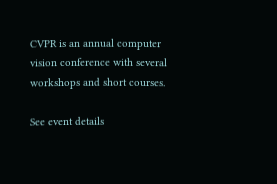CVPR is an annual computer vision conference with several workshops and short courses.

See event details